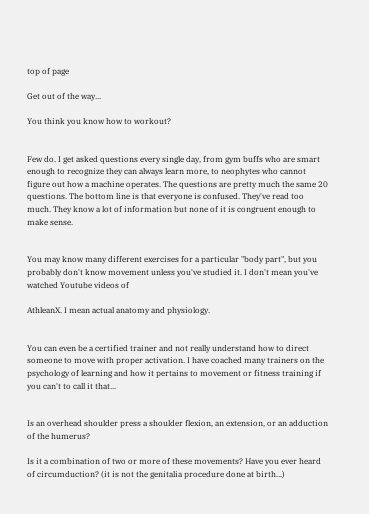top of page

Get out of the way...

You think you know how to workout?


Few do. I get asked questions every single day, from gym buffs who are smart enough to recognize they can always learn more, to neophytes who cannot figure out how a machine operates. The questions are pretty much the same 20 questions. The bottom line is that everyone is confused. They've read too much. They know a lot of information but none of it is congruent enough to make sense.


You may know many different exercises for a particular "body part", but you probably don't know movement unless you've studied it. I don't mean you've watched Youtube videos of

AthleanX. I mean actual anatomy and physiology.


You can even be a certified trainer and not really understand how to direct someone to move with proper activation. I have coached many trainers on the psychology of learning and how it pertains to movement or fitness training if you can't to call it that...


Is an overhead shoulder press a shoulder flexion, an extension, or an adduction of the humerus?

Is it a combination of two or more of these movements? Have you ever heard of circumduction? (it is not the genitalia procedure done at birth...)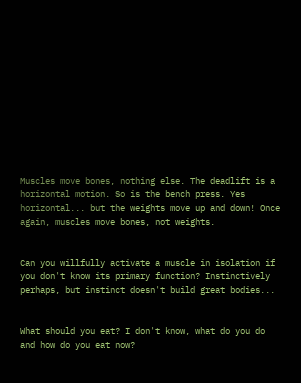Muscles move bones, nothing else. The deadlift is a horizontal motion. So is the bench press. Yes horizontal... but the weights move up and down! Once again, muscles move bones, not weights.


Can you willfully activate a muscle in isolation if you don't know its primary function? Instinctively perhaps, but instinct doesn't build great bodies...


What should you eat? I don't know, what do you do and how do you eat now?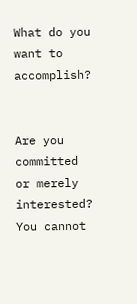What do you want to accomplish?


Are you committed or merely interested? You cannot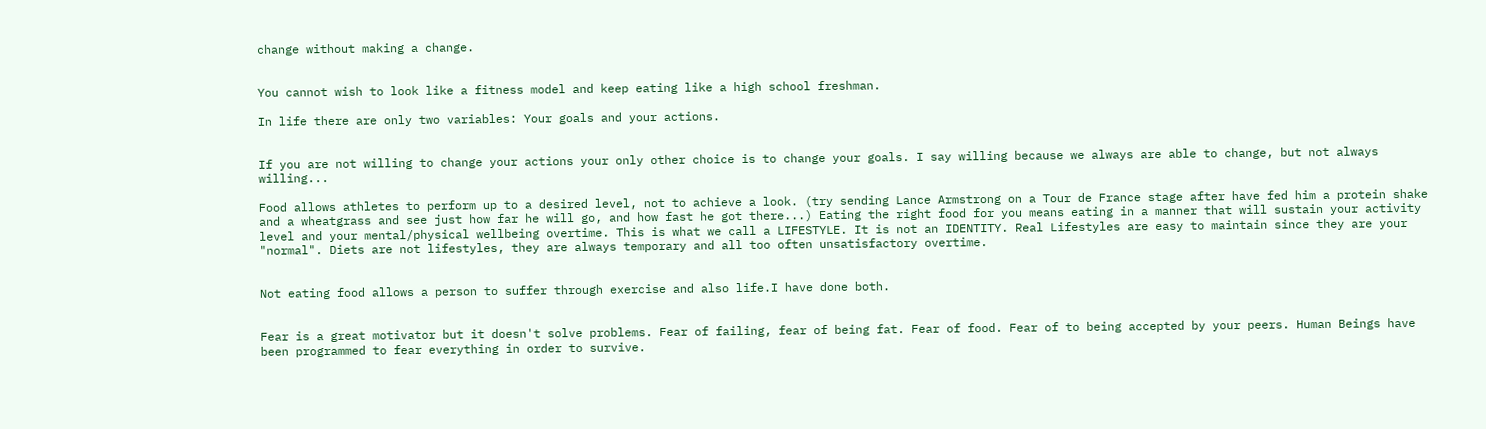change without making a change.


You cannot wish to look like a fitness model and keep eating like a high school freshman.

In life there are only two variables: Your goals and your actions.


If you are not willing to change your actions your only other choice is to change your goals. I say willing because we always are able to change, but not always willing...

Food allows athletes to perform up to a desired level, not to achieve a look. (try sending Lance Armstrong on a Tour de France stage after have fed him a protein shake and a wheatgrass and see just how far he will go, and how fast he got there...) Eating the right food for you means eating in a manner that will sustain your activity level and your mental/physical wellbeing overtime. This is what we call a LIFESTYLE. It is not an IDENTITY. Real Lifestyles are easy to maintain since they are your "normal". Diets are not lifestyles, they are always temporary and all too often unsatisfactory overtime.


Not eating food allows a person to suffer through exercise and also life.I have done both.


Fear is a great motivator but it doesn't solve problems. Fear of failing, fear of being fat. Fear of food. Fear of to being accepted by your peers. Human Beings have been programmed to fear everything in order to survive.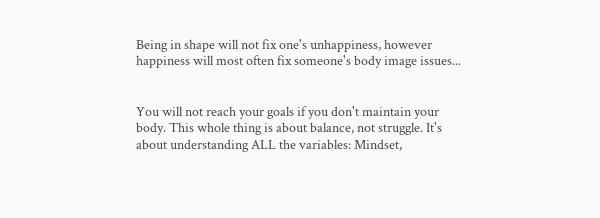Being in shape will not fix one's unhappiness, however happiness will most often fix someone's body image issues...


You will not reach your goals if you don't maintain your body. This whole thing is about balance, not struggle. It's about understanding ALL the variables: Mindset,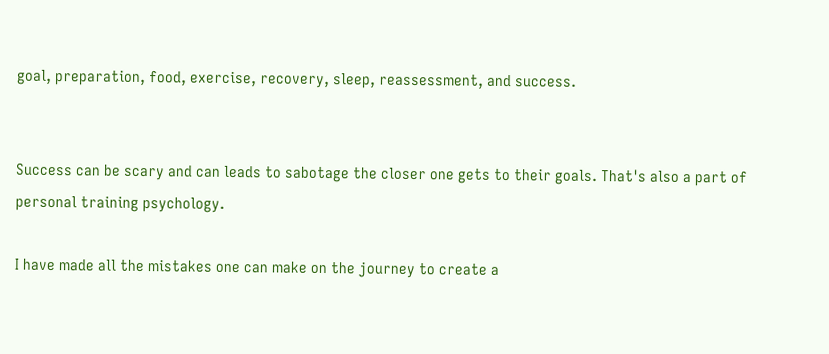goal, preparation, food, exercise, recovery, sleep, reassessment, and success.


Success can be scary and can leads to sabotage the closer one gets to their goals. That's also a part of personal training psychology.

I have made all the mistakes one can make on the journey to create a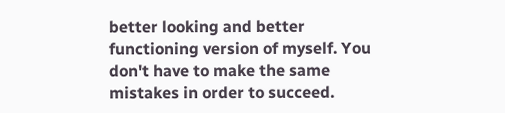better looking and better functioning version of myself. You don't have to make the same mistakes in order to succeed.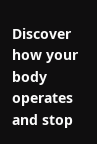Discover how your body operates and stop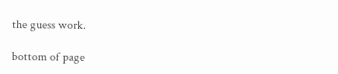the guess work.

bottom of page